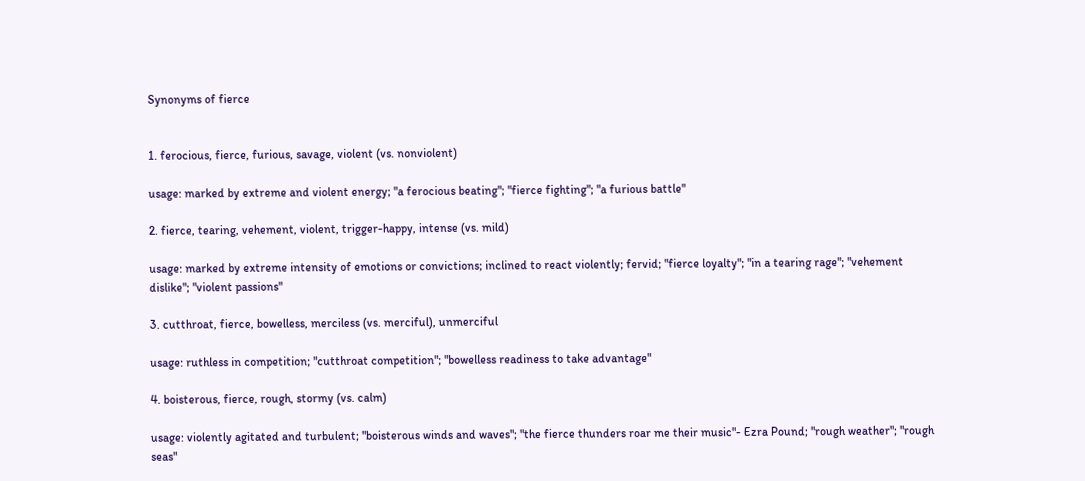Synonyms of fierce


1. ferocious, fierce, furious, savage, violent (vs. nonviolent)

usage: marked by extreme and violent energy; "a ferocious beating"; "fierce fighting"; "a furious battle"

2. fierce, tearing, vehement, violent, trigger-happy, intense (vs. mild)

usage: marked by extreme intensity of emotions or convictions; inclined to react violently; fervid; "fierce loyalty"; "in a tearing rage"; "vehement dislike"; "violent passions"

3. cutthroat, fierce, bowelless, merciless (vs. merciful), unmerciful

usage: ruthless in competition; "cutthroat competition"; "bowelless readiness to take advantage"

4. boisterous, fierce, rough, stormy (vs. calm)

usage: violently agitated and turbulent; "boisterous winds and waves"; "the fierce thunders roar me their music"- Ezra Pound; "rough weather"; "rough seas"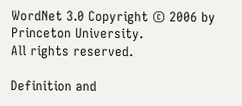WordNet 3.0 Copyright © 2006 by Princeton University.
All rights reserved.

Definition and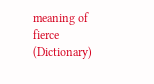meaning of fierce (Dictionary)